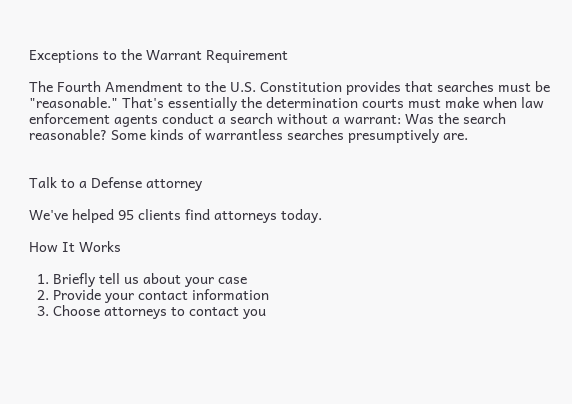Exceptions to the Warrant Requirement

The Fourth Amendment to the U.S. Constitution provides that searches must be "reasonable." That's essentially the determination courts must make when law enforcement agents conduct a search without a warrant: Was the search reasonable? Some kinds of warrantless searches presumptively are.


Talk to a Defense attorney

We've helped 95 clients find attorneys today.

How It Works

  1. Briefly tell us about your case
  2. Provide your contact information
  3. Choose attorneys to contact you